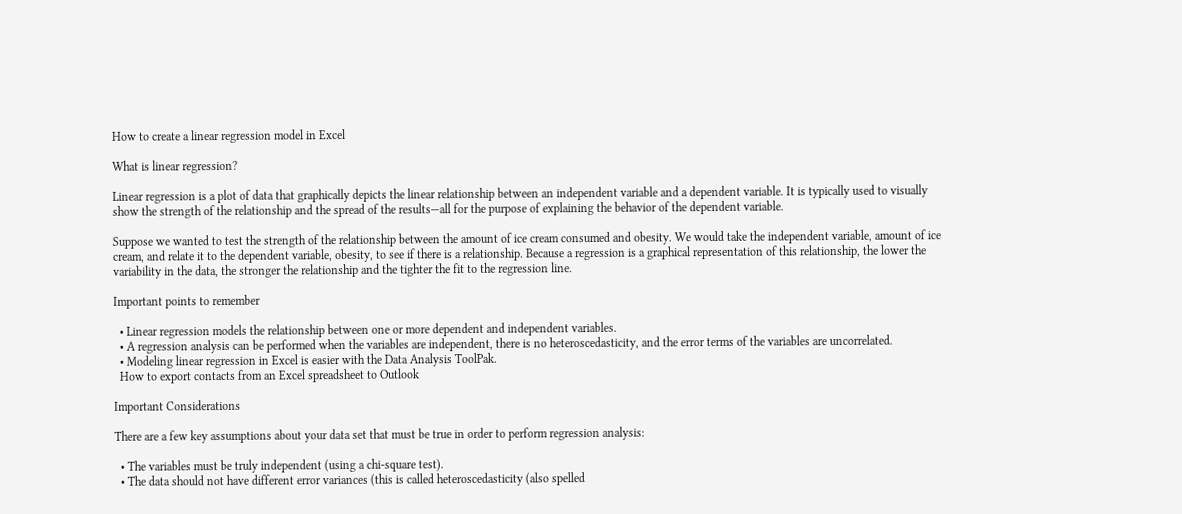How to create a linear regression model in Excel

What is linear regression?

Linear regression is a plot of data that graphically depicts the linear relationship between an independent variable and a dependent variable. It is typically used to visually show the strength of the relationship and the spread of the results—all for the purpose of explaining the behavior of the dependent variable.

Suppose we wanted to test the strength of the relationship between the amount of ice cream consumed and obesity. We would take the independent variable, amount of ice cream, and relate it to the dependent variable, obesity, to see if there is a relationship. Because a regression is a graphical representation of this relationship, the lower the variability in the data, the stronger the relationship and the tighter the fit to the regression line.

Important points to remember

  • Linear regression models the relationship between one or more dependent and independent variables.
  • A regression analysis can be performed when the variables are independent, there is no heteroscedasticity, and the error terms of the variables are uncorrelated.
  • Modeling linear regression in Excel is easier with the Data Analysis ToolPak.
  How to export contacts from an Excel spreadsheet to Outlook

Important Considerations

There are a few key assumptions about your data set that must be true in order to perform regression analysis:

  • The variables must be truly independent (using a chi-square test).
  • The data should not have different error variances (this is called heteroscedasticity (also spelled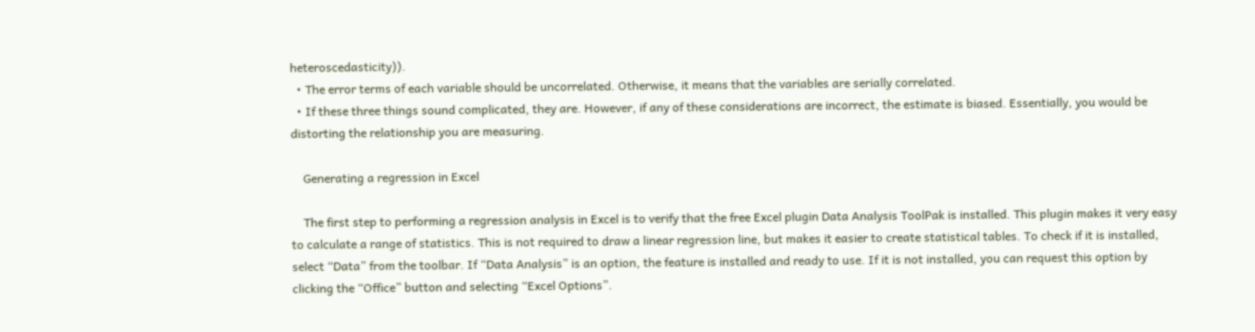heteroscedasticity)).
  • The error terms of each variable should be uncorrelated. Otherwise, it means that the variables are serially correlated.
  • If these three things sound complicated, they are. However, if any of these considerations are incorrect, the estimate is biased. Essentially, you would be distorting the relationship you are measuring.

    Generating a regression in Excel

    The first step to performing a regression analysis in Excel is to verify that the free Excel plugin Data Analysis ToolPak is installed. This plugin makes it very easy to calculate a range of statistics. This is not required to draw a linear regression line, but makes it easier to create statistical tables. To check if it is installed, select “Data” from the toolbar. If “Data Analysis” is an option, the feature is installed and ready to use. If it is not installed, you can request this option by clicking the “Office” button and selecting “Excel Options”.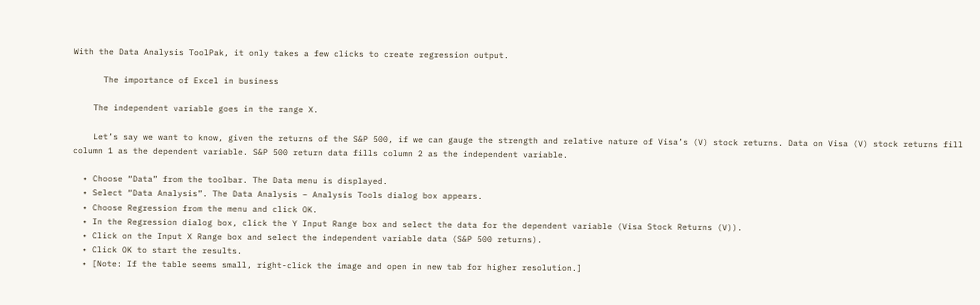With the Data Analysis ToolPak, it only takes a few clicks to create regression output.

      The importance of Excel in business

    The independent variable goes in the range X.

    Let’s say we want to know, given the returns of the S&P 500, if we can gauge the strength and relative nature of Visa’s (V) stock returns. Data on Visa (V) stock returns fill column 1 as the dependent variable. S&P 500 return data fills column 2 as the independent variable.

  • Choose “Data” from the toolbar. The Data menu is displayed.
  • Select “Data Analysis”. The Data Analysis – Analysis Tools dialog box appears.
  • Choose Regression from the menu and click OK.
  • In the Regression dialog box, click the Y Input Range box and select the data for the dependent variable (Visa Stock Returns (V)).
  • Click on the Input X Range box and select the independent variable data (S&P 500 returns).
  • Click OK to start the results.
  • [Note: If the table seems small, right-click the image and open in new tab for higher resolution.]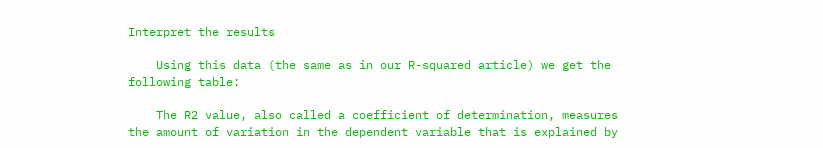Interpret the results

    Using this data (the same as in our R-squared article) we get the following table:

    The R2 value, also called a coefficient of determination, measures the amount of variation in the dependent variable that is explained by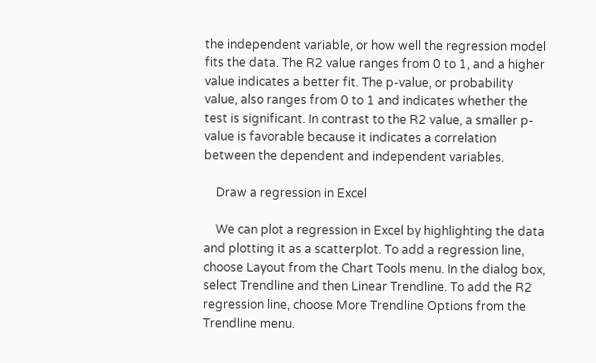the independent variable, or how well the regression model fits the data. The R2 value ranges from 0 to 1, and a higher value indicates a better fit. The p-value, or probability value, also ranges from 0 to 1 and indicates whether the test is significant. In contrast to the R2 value, a smaller p-value is favorable because it indicates a correlation between the dependent and independent variables.

    Draw a regression in Excel

    We can plot a regression in Excel by highlighting the data and plotting it as a scatterplot. To add a regression line, choose Layout from the Chart Tools menu. In the dialog box, select Trendline and then Linear Trendline. To add the R2 regression line, choose More Trendline Options from the Trendline menu.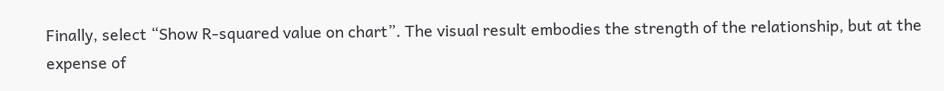Finally, select “Show R-squared value on chart”. The visual result embodies the strength of the relationship, but at the expense of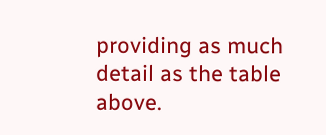providing as much detail as the table above.